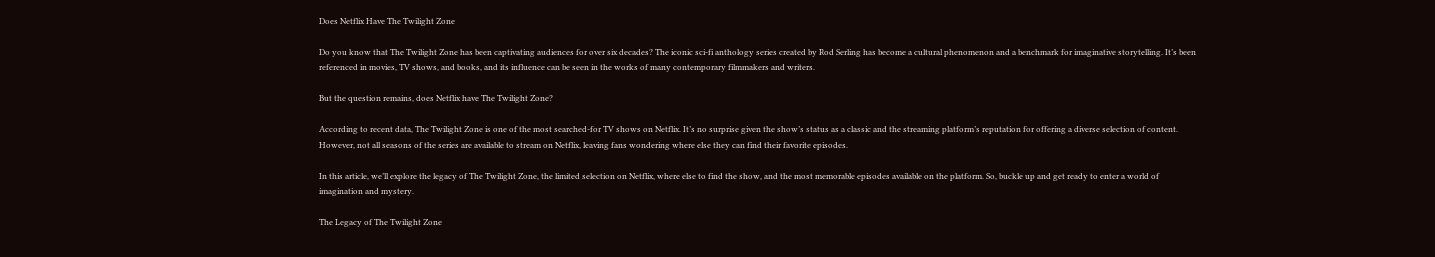Does Netflix Have The Twilight Zone

Do you know that The Twilight Zone has been captivating audiences for over six decades? The iconic sci-fi anthology series created by Rod Serling has become a cultural phenomenon and a benchmark for imaginative storytelling. It’s been referenced in movies, TV shows, and books, and its influence can be seen in the works of many contemporary filmmakers and writers.

But the question remains, does Netflix have The Twilight Zone?

According to recent data, The Twilight Zone is one of the most searched-for TV shows on Netflix. It’s no surprise given the show’s status as a classic and the streaming platform’s reputation for offering a diverse selection of content. However, not all seasons of the series are available to stream on Netflix, leaving fans wondering where else they can find their favorite episodes.

In this article, we’ll explore the legacy of The Twilight Zone, the limited selection on Netflix, where else to find the show, and the most memorable episodes available on the platform. So, buckle up and get ready to enter a world of imagination and mystery.

The Legacy of The Twilight Zone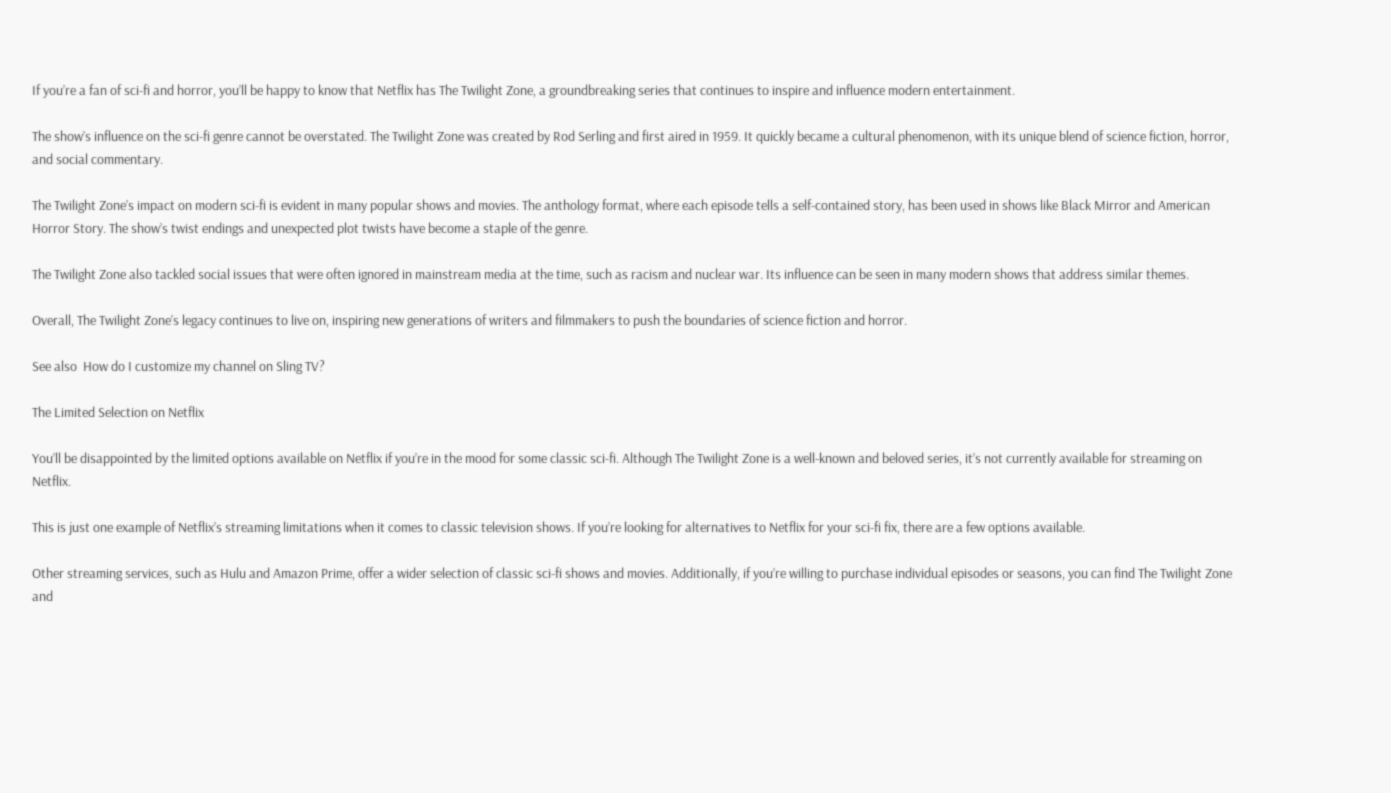If you’re a fan of sci-fi and horror, you’ll be happy to know that Netflix has The Twilight Zone, a groundbreaking series that continues to inspire and influence modern entertainment.

The show’s influence on the sci-fi genre cannot be overstated. The Twilight Zone was created by Rod Serling and first aired in 1959. It quickly became a cultural phenomenon, with its unique blend of science fiction, horror, and social commentary.

The Twilight Zone’s impact on modern sci-fi is evident in many popular shows and movies. The anthology format, where each episode tells a self-contained story, has been used in shows like Black Mirror and American Horror Story. The show’s twist endings and unexpected plot twists have become a staple of the genre.

The Twilight Zone also tackled social issues that were often ignored in mainstream media at the time, such as racism and nuclear war. Its influence can be seen in many modern shows that address similar themes.

Overall, The Twilight Zone’s legacy continues to live on, inspiring new generations of writers and filmmakers to push the boundaries of science fiction and horror.

See also  How do I customize my channel on Sling TV?

The Limited Selection on Netflix

You’ll be disappointed by the limited options available on Netflix if you’re in the mood for some classic sci-fi. Although The Twilight Zone is a well-known and beloved series, it’s not currently available for streaming on Netflix.

This is just one example of Netflix’s streaming limitations when it comes to classic television shows. If you’re looking for alternatives to Netflix for your sci-fi fix, there are a few options available.

Other streaming services, such as Hulu and Amazon Prime, offer a wider selection of classic sci-fi shows and movies. Additionally, if you’re willing to purchase individual episodes or seasons, you can find The Twilight Zone and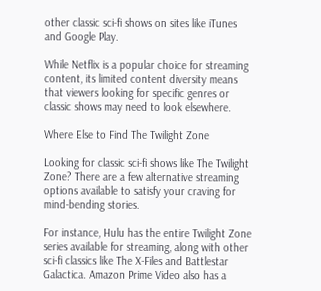other classic sci-fi shows on sites like iTunes and Google Play.

While Netflix is a popular choice for streaming content, its limited content diversity means that viewers looking for specific genres or classic shows may need to look elsewhere.

Where Else to Find The Twilight Zone

Looking for classic sci-fi shows like The Twilight Zone? There are a few alternative streaming options available to satisfy your craving for mind-bending stories.

For instance, Hulu has the entire Twilight Zone series available for streaming, along with other sci-fi classics like The X-Files and Battlestar Galactica. Amazon Prime Video also has a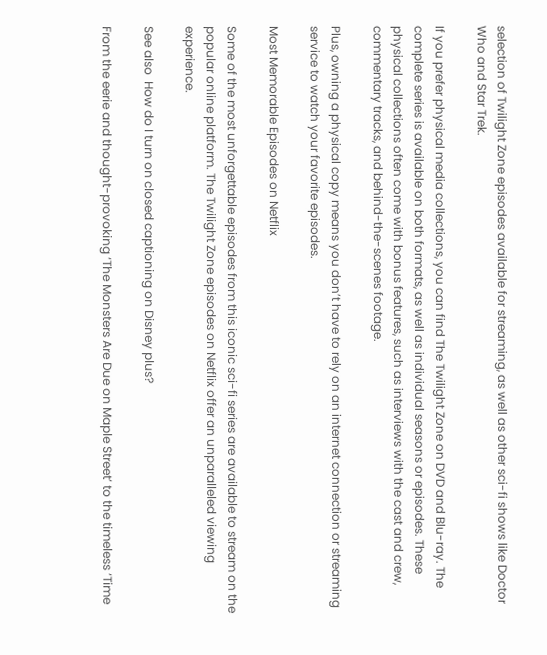selection of Twilight Zone episodes available for streaming, as well as other sci-fi shows like Doctor Who and Star Trek.

If you prefer physical media collections, you can find The Twilight Zone on DVD and Blu-ray. The complete series is available on both formats, as well as individual seasons or episodes. These physical collections often come with bonus features, such as interviews with the cast and crew, commentary tracks, and behind-the-scenes footage.

Plus, owning a physical copy means you don’t have to rely on an internet connection or streaming service to watch your favorite episodes.

Most Memorable Episodes on Netflix

Some of the most unforgettable episodes from this iconic sci-fi series are available to stream on the popular online platform. The Twilight Zone episodes on Netflix offer an unparalleled viewing experience.

See also  How do I turn on closed captioning on Disney plus?

From the eerie and thought-provoking ‘The Monsters Are Due on Maple Street’ to the timeless ‘Time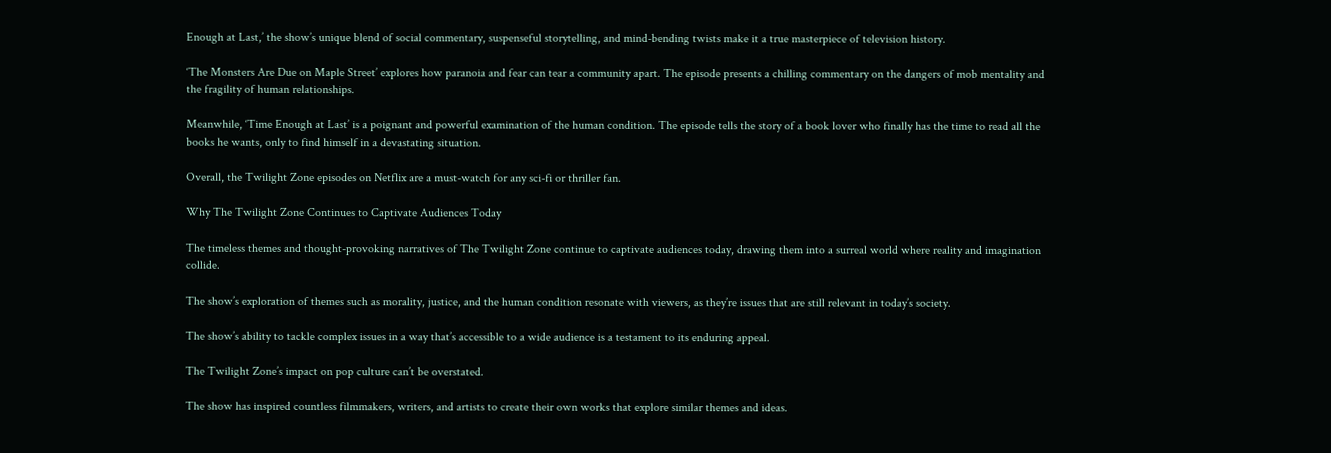Enough at Last,’ the show’s unique blend of social commentary, suspenseful storytelling, and mind-bending twists make it a true masterpiece of television history.

‘The Monsters Are Due on Maple Street’ explores how paranoia and fear can tear a community apart. The episode presents a chilling commentary on the dangers of mob mentality and the fragility of human relationships.

Meanwhile, ‘Time Enough at Last’ is a poignant and powerful examination of the human condition. The episode tells the story of a book lover who finally has the time to read all the books he wants, only to find himself in a devastating situation.

Overall, the Twilight Zone episodes on Netflix are a must-watch for any sci-fi or thriller fan.

Why The Twilight Zone Continues to Captivate Audiences Today

The timeless themes and thought-provoking narratives of The Twilight Zone continue to captivate audiences today, drawing them into a surreal world where reality and imagination collide.

The show’s exploration of themes such as morality, justice, and the human condition resonate with viewers, as they’re issues that are still relevant in today’s society.

The show’s ability to tackle complex issues in a way that’s accessible to a wide audience is a testament to its enduring appeal.

The Twilight Zone’s impact on pop culture can’t be overstated.

The show has inspired countless filmmakers, writers, and artists to create their own works that explore similar themes and ideas.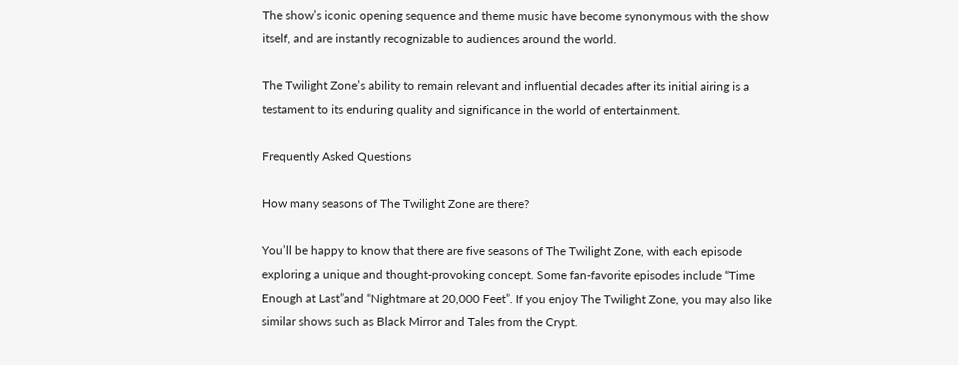The show’s iconic opening sequence and theme music have become synonymous with the show itself, and are instantly recognizable to audiences around the world.

The Twilight Zone’s ability to remain relevant and influential decades after its initial airing is a testament to its enduring quality and significance in the world of entertainment.

Frequently Asked Questions

How many seasons of The Twilight Zone are there?

You’ll be happy to know that there are five seasons of The Twilight Zone, with each episode exploring a unique and thought-provoking concept. Some fan-favorite episodes include “Time Enough at Last”and “Nightmare at 20,000 Feet”. If you enjoy The Twilight Zone, you may also like similar shows such as Black Mirror and Tales from the Crypt.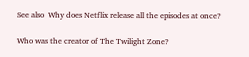See also  Why does Netflix release all the episodes at once?

Who was the creator of The Twilight Zone?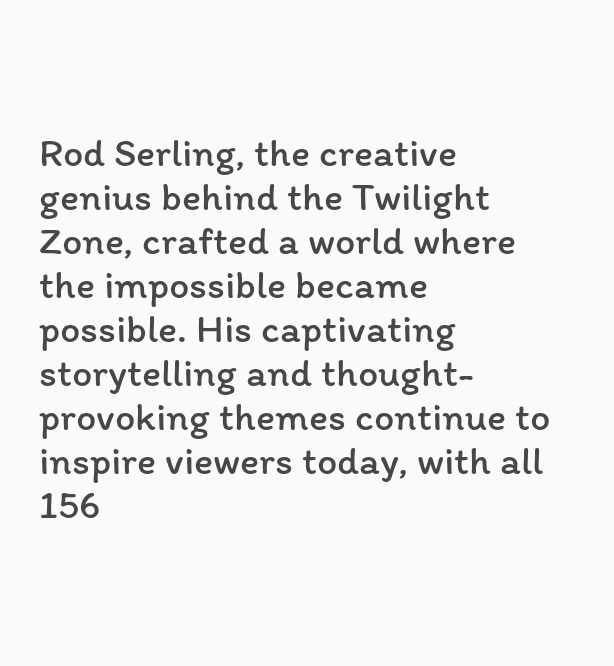Rod Serling, the creative genius behind the Twilight Zone, crafted a world where the impossible became possible. His captivating storytelling and thought-provoking themes continue to inspire viewers today, with all 156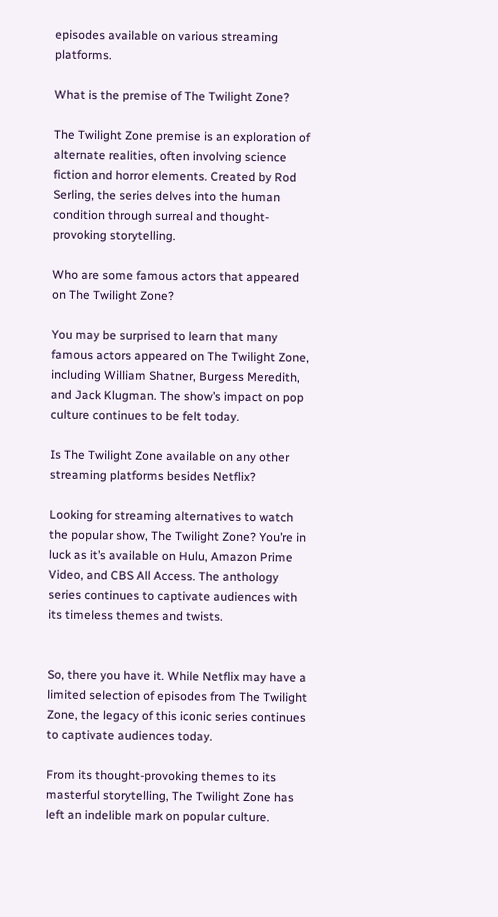episodes available on various streaming platforms.

What is the premise of The Twilight Zone?

The Twilight Zone premise is an exploration of alternate realities, often involving science fiction and horror elements. Created by Rod Serling, the series delves into the human condition through surreal and thought-provoking storytelling.

Who are some famous actors that appeared on The Twilight Zone?

You may be surprised to learn that many famous actors appeared on The Twilight Zone, including William Shatner, Burgess Meredith, and Jack Klugman. The show’s impact on pop culture continues to be felt today.

Is The Twilight Zone available on any other streaming platforms besides Netflix?

Looking for streaming alternatives to watch the popular show, The Twilight Zone? You’re in luck as it’s available on Hulu, Amazon Prime Video, and CBS All Access. The anthology series continues to captivate audiences with its timeless themes and twists.


So, there you have it. While Netflix may have a limited selection of episodes from The Twilight Zone, the legacy of this iconic series continues to captivate audiences today.

From its thought-provoking themes to its masterful storytelling, The Twilight Zone has left an indelible mark on popular culture.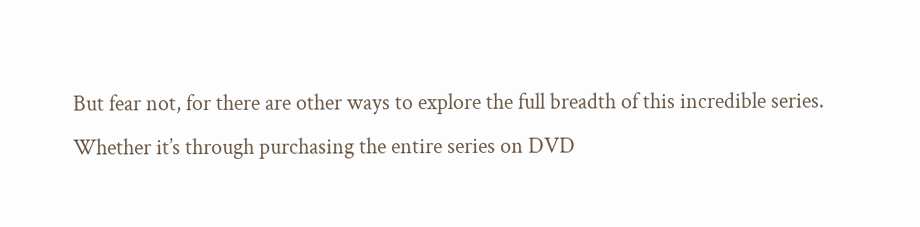But fear not, for there are other ways to explore the full breadth of this incredible series. Whether it’s through purchasing the entire series on DVD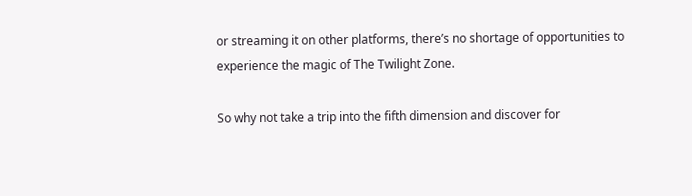or streaming it on other platforms, there’s no shortage of opportunities to experience the magic of The Twilight Zone.

So why not take a trip into the fifth dimension and discover for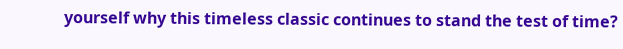yourself why this timeless classic continues to stand the test of time?